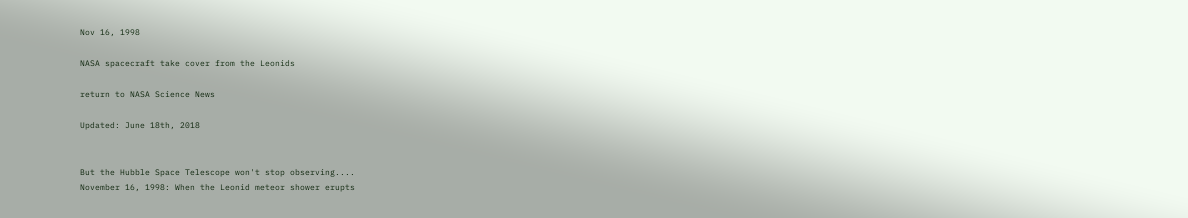Nov 16, 1998

NASA spacecraft take cover from the Leonids

return to NASA Science News

Updated: June 18th, 2018


But the Hubble Space Telescope won't stop observing....
November 16, 1998: When the Leonid meteor shower erupts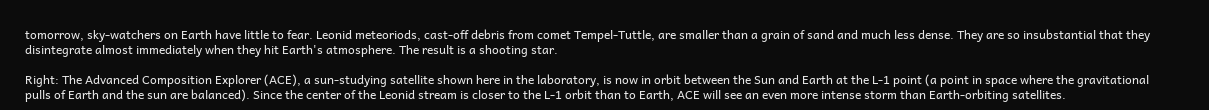tomorrow, sky-watchers on Earth have little to fear. Leonid meteoriods, cast-off debris from comet Tempel-Tuttle, are smaller than a grain of sand and much less dense. They are so insubstantial that they disintegrate almost immediately when they hit Earth's atmosphere. The result is a shooting star.

Right: The Advanced Composition Explorer (ACE), a sun-studying satellite shown here in the laboratory, is now in orbit between the Sun and Earth at the L-1 point (a point in space where the gravitational pulls of Earth and the sun are balanced). Since the center of the Leonid stream is closer to the L-1 orbit than to Earth, ACE will see an even more intense storm than Earth-orbiting satellites.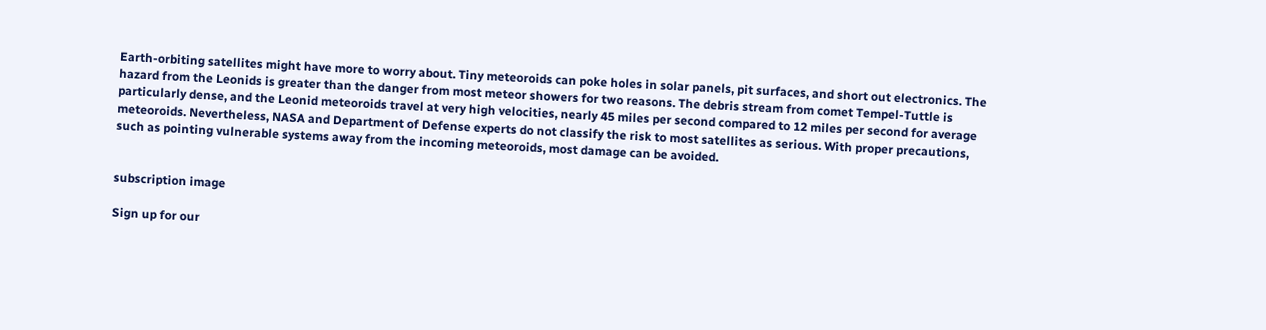Earth-orbiting satellites might have more to worry about. Tiny meteoroids can poke holes in solar panels, pit surfaces, and short out electronics. The hazard from the Leonids is greater than the danger from most meteor showers for two reasons. The debris stream from comet Tempel-Tuttle is particularly dense, and the Leonid meteoroids travel at very high velocities, nearly 45 miles per second compared to 12 miles per second for average meteoroids. Nevertheless, NASA and Department of Defense experts do not classify the risk to most satellites as serious. With proper precautions, such as pointing vulnerable systems away from the incoming meteoroids, most damage can be avoided.


subscription image

Sign up for our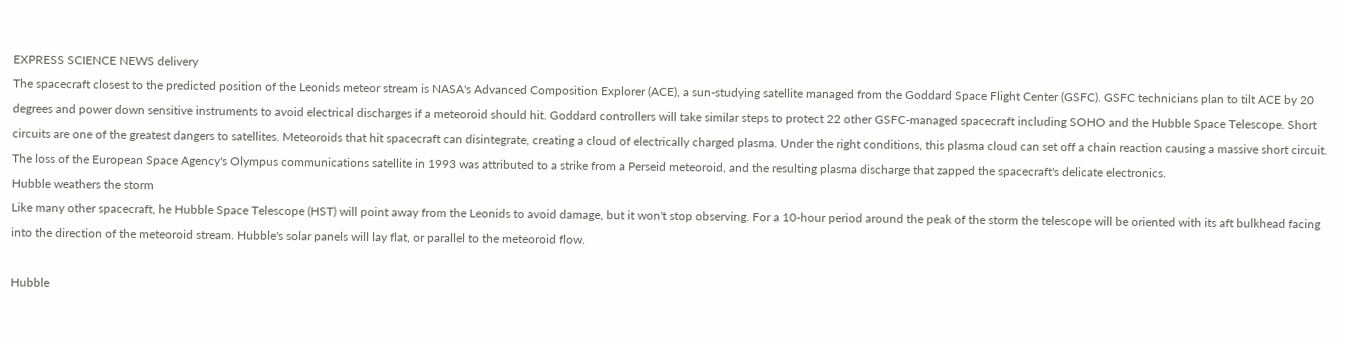EXPRESS SCIENCE NEWS delivery
The spacecraft closest to the predicted position of the Leonids meteor stream is NASA's Advanced Composition Explorer (ACE), a sun-studying satellite managed from the Goddard Space Flight Center (GSFC). GSFC technicians plan to tilt ACE by 20 degrees and power down sensitive instruments to avoid electrical discharges if a meteoroid should hit. Goddard controllers will take similar steps to protect 22 other GSFC-managed spacecraft including SOHO and the Hubble Space Telescope. Short circuits are one of the greatest dangers to satellites. Meteoroids that hit spacecraft can disintegrate, creating a cloud of electrically charged plasma. Under the right conditions, this plasma cloud can set off a chain reaction causing a massive short circuit. The loss of the European Space Agency's Olympus communications satellite in 1993 was attributed to a strike from a Perseid meteoroid, and the resulting plasma discharge that zapped the spacecraft's delicate electronics.
Hubble weathers the storm
Like many other spacecraft, he Hubble Space Telescope (HST) will point away from the Leonids to avoid damage, but it won't stop observing. For a 10-hour period around the peak of the storm the telescope will be oriented with its aft bulkhead facing into the direction of the meteoroid stream. Hubble's solar panels will lay flat, or parallel to the meteoroid flow.

Hubble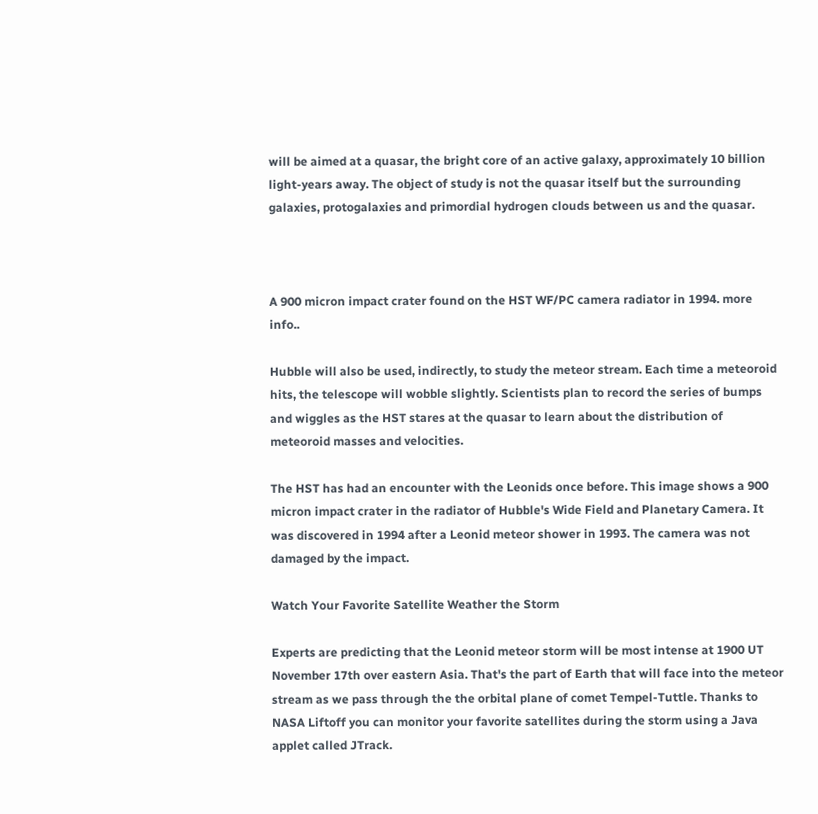will be aimed at a quasar, the bright core of an active galaxy, approximately 10 billion light-years away. The object of study is not the quasar itself but the surrounding galaxies, protogalaxies and primordial hydrogen clouds between us and the quasar.



A 900 micron impact crater found on the HST WF/PC camera radiator in 1994. more info..

Hubble will also be used, indirectly, to study the meteor stream. Each time a meteoroid hits, the telescope will wobble slightly. Scientists plan to record the series of bumps and wiggles as the HST stares at the quasar to learn about the distribution of meteoroid masses and velocities.

The HST has had an encounter with the Leonids once before. This image shows a 900 micron impact crater in the radiator of Hubble's Wide Field and Planetary Camera. It was discovered in 1994 after a Leonid meteor shower in 1993. The camera was not damaged by the impact.

Watch Your Favorite Satellite Weather the Storm

Experts are predicting that the Leonid meteor storm will be most intense at 1900 UT November 17th over eastern Asia. That's the part of Earth that will face into the meteor stream as we pass through the the orbital plane of comet Tempel-Tuttle. Thanks to NASA Liftoff you can monitor your favorite satellites during the storm using a Java applet called JTrack.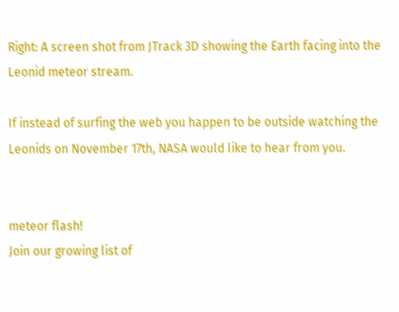Right: A screen shot from JTrack 3D showing the Earth facing into the Leonid meteor stream.

If instead of surfing the web you happen to be outside watching the Leonids on November 17th, NASA would like to hear from you.


meteor flash!
Join our growing list of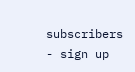subscribers - sign up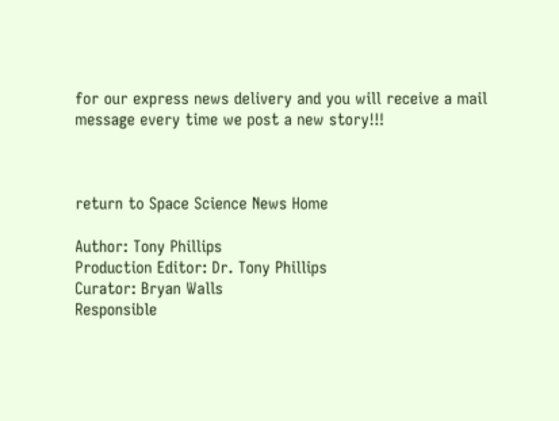for our express news delivery and you will receive a mail message every time we post a new story!!!



return to Space Science News Home

Author: Tony Phillips
Production Editor: Dr. Tony Phillips
Curator: Bryan Walls
Responsible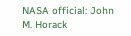NASA official: John M. Horack